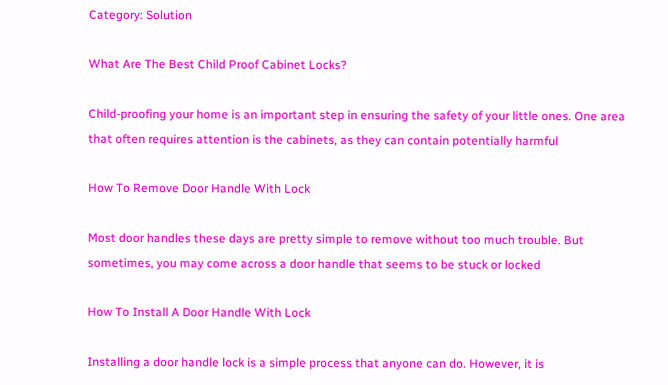Category: Solution

What Are The Best Child Proof Cabinet Locks?

Child-proofing your home is an important step in ensuring the safety of your little ones. One area that often requires attention is the cabinets, as they can contain potentially harmful

How To Remove Door Handle With Lock

Most door handles these days are pretty simple to remove without too much trouble. But sometimes, you may come across a door handle that seems to be stuck or locked

How To Install A Door Handle With Lock

Installing a door handle lock is a simple process that anyone can do. However, it is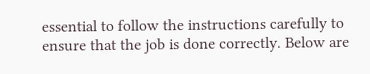essential to follow the instructions carefully to ensure that the job is done correctly. Below are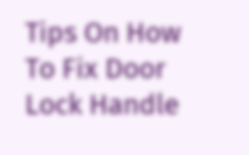Tips On How To Fix Door Lock Handle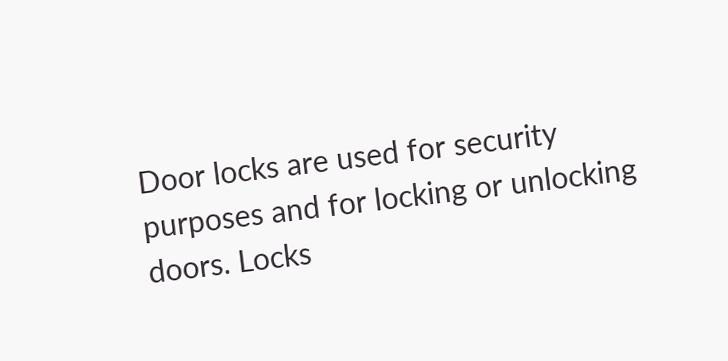Door locks are used for security purposes and for locking or unlocking doors. Locks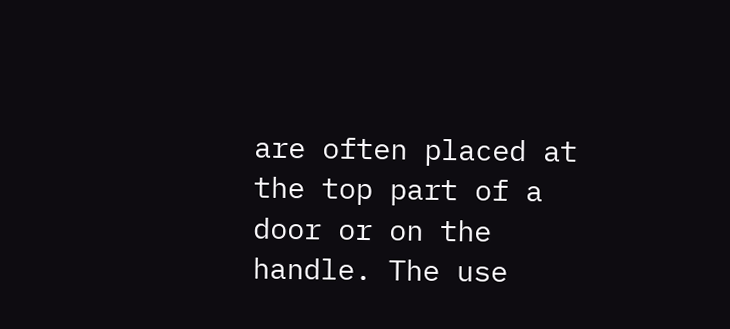are often placed at the top part of a door or on the handle. The use